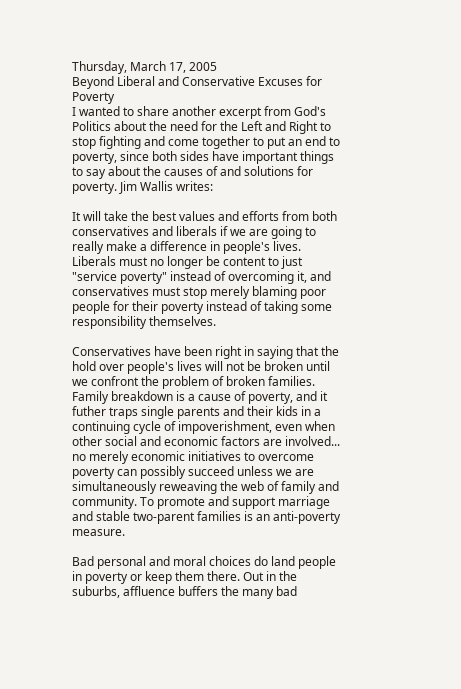Thursday, March 17, 2005
Beyond Liberal and Conservative Excuses for Poverty
I wanted to share another excerpt from God's Politics about the need for the Left and Right to stop fighting and come together to put an end to poverty, since both sides have important things to say about the causes of and solutions for poverty. Jim Wallis writes:

It will take the best values and efforts from both conservatives and liberals if we are going to really make a difference in people's lives. Liberals must no longer be content to just "service poverty" instead of overcoming it, and conservatives must stop merely blaming poor people for their poverty instead of taking some responsibility themselves.

Conservatives have been right in saying that the hold over people's lives will not be broken until we confront the problem of broken families. Family breakdown is a cause of poverty, and it futher traps single parents and their kids in a continuing cycle of impoverishment, even when other social and economic factors are involved... no merely economic initiatives to overcome poverty can possibly succeed unless we are simultaneously reweaving the web of family and community. To promote and support marriage and stable two-parent families is an anti-poverty measure.

Bad personal and moral choices do land people in poverty or keep them there. Out in the suburbs, affluence buffers the many bad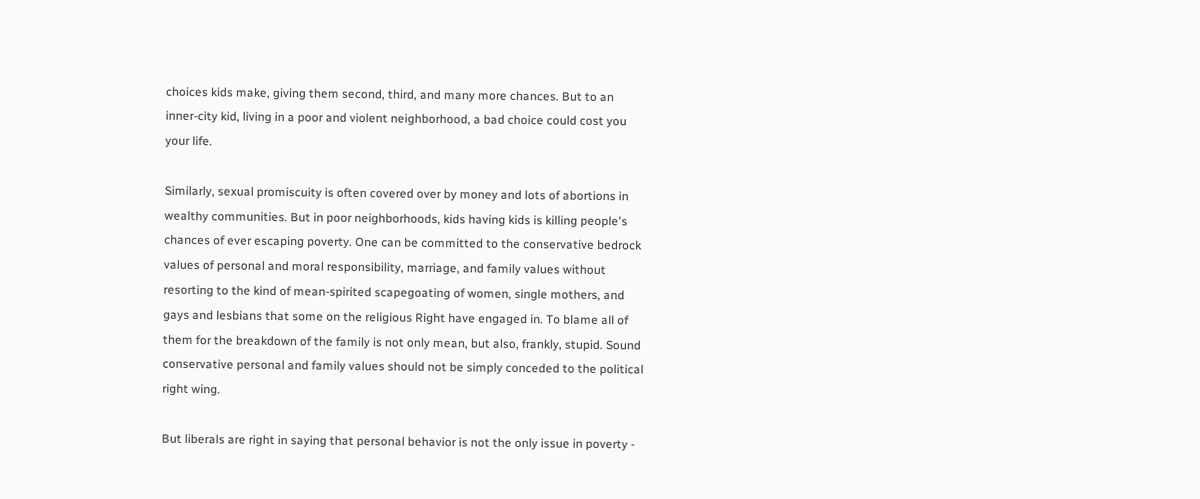choices kids make, giving them second, third, and many more chances. But to an inner-city kid, living in a poor and violent neighborhood, a bad choice could cost you your life.

Similarly, sexual promiscuity is often covered over by money and lots of abortions in wealthy communities. But in poor neighborhoods, kids having kids is killing people's chances of ever escaping poverty. One can be committed to the conservative bedrock values of personal and moral responsibility, marriage, and family values without resorting to the kind of mean-spirited scapegoating of women, single mothers, and gays and lesbians that some on the religious Right have engaged in. To blame all of them for the breakdown of the family is not only mean, but also, frankly, stupid. Sound conservative personal and family values should not be simply conceded to the political right wing.

But liberals are right in saying that personal behavior is not the only issue in poverty -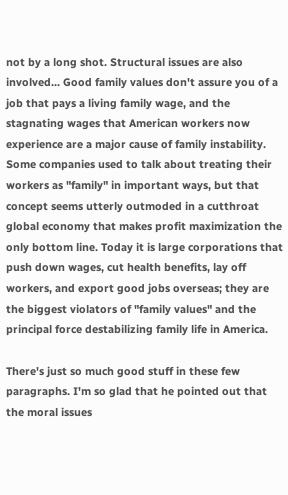not by a long shot. Structural issues are also involved... Good family values don't assure you of a job that pays a living family wage, and the stagnating wages that American workers now experience are a major cause of family instability. Some companies used to talk about treating their workers as "family" in important ways, but that concept seems utterly outmoded in a cutthroat global economy that makes profit maximization the only bottom line. Today it is large corporations that push down wages, cut health benefits, lay off workers, and export good jobs overseas; they are the biggest violators of "family values" and the principal force destabilizing family life in America.

There's just so much good stuff in these few paragraphs. I'm so glad that he pointed out that the moral issues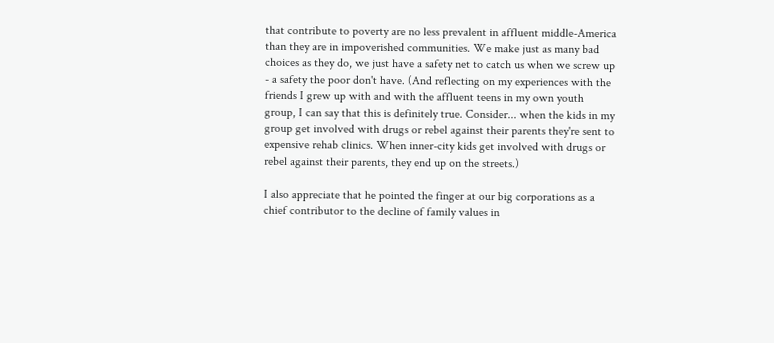that contribute to poverty are no less prevalent in affluent middle-America than they are in impoverished communities. We make just as many bad choices as they do, we just have a safety net to catch us when we screw up - a safety the poor don't have. (And reflecting on my experiences with the friends I grew up with and with the affluent teens in my own youth group, I can say that this is definitely true. Consider... when the kids in my group get involved with drugs or rebel against their parents they're sent to expensive rehab clinics. When inner-city kids get involved with drugs or rebel against their parents, they end up on the streets.)

I also appreciate that he pointed the finger at our big corporations as a chief contributor to the decline of family values in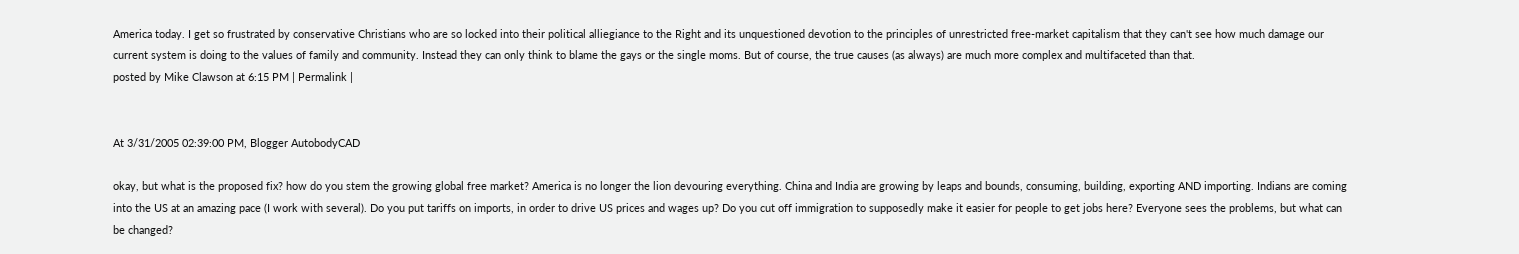America today. I get so frustrated by conservative Christians who are so locked into their political alliegiance to the Right and its unquestioned devotion to the principles of unrestricted free-market capitalism that they can't see how much damage our current system is doing to the values of family and community. Instead they can only think to blame the gays or the single moms. But of course, the true causes (as always) are much more complex and multifaceted than that.
posted by Mike Clawson at 6:15 PM | Permalink |


At 3/31/2005 02:39:00 PM, Blogger AutobodyCAD

okay, but what is the proposed fix? how do you stem the growing global free market? America is no longer the lion devouring everything. China and India are growing by leaps and bounds, consuming, building, exporting AND importing. Indians are coming into the US at an amazing pace (I work with several). Do you put tariffs on imports, in order to drive US prices and wages up? Do you cut off immigration to supposedly make it easier for people to get jobs here? Everyone sees the problems, but what can be changed?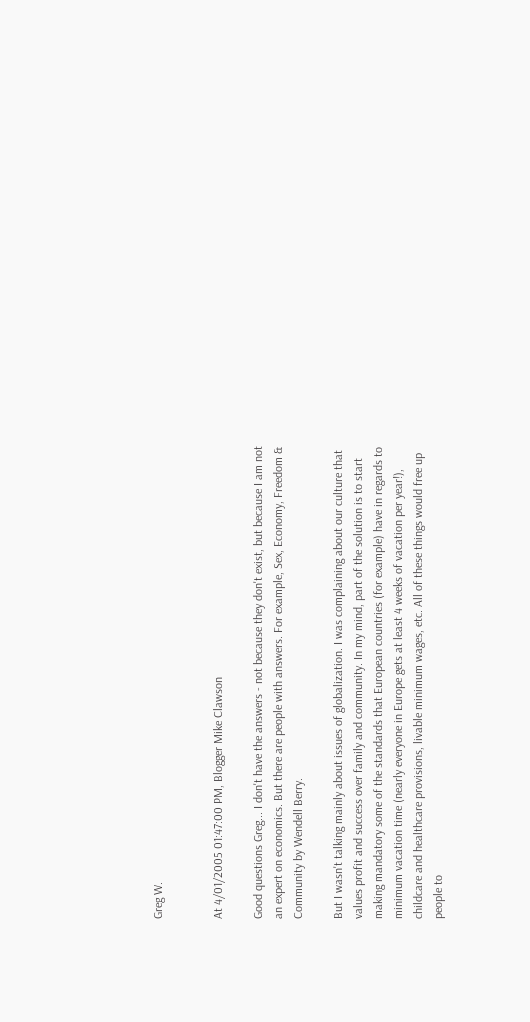Greg W.


At 4/01/2005 01:47:00 PM, Blogger Mike Clawson

Good questions Greg... I don't have the answers - not because they don't exist, but because I am not an expert on economics. But there are people with answers. For example, Sex, Economy, Freedom & Community by Wendell Berry.

But I wasn't talking mainly about issues of globalization. I was complaining about our culture that values profit and success over family and community. In my mind, part of the solution is to start making mandatory some of the standards that European countries (for example) have in regards to minimum vacation time (nearly everyone in Europe gets at least 4 weeks of vacation per year!), childcare and healthcare provisions, livable minimum wages, etc. All of these things would free up people to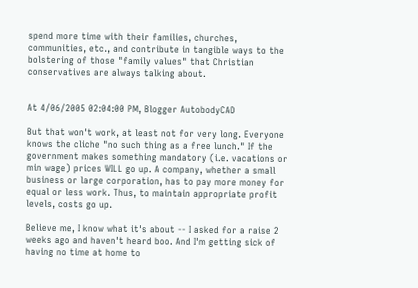spend more time with their families, churches, communities, etc., and contribute in tangible ways to the bolstering of those "family values" that Christian conservatives are always talking about.


At 4/06/2005 02:04:00 PM, Blogger AutobodyCAD

But that won't work, at least not for very long. Everyone knows the cliche "no such thing as a free lunch." If the government makes something mandatory (i.e. vacations or min wage) prices WILL go up. A company, whether a small business or large corporation, has to pay more money for equal or less work. Thus, to maintain appropriate profit levels, costs go up.

Believe me, I know what it's about -- I asked for a raise 2 weeks ago and haven't heard boo. And I'm getting sick of having no time at home to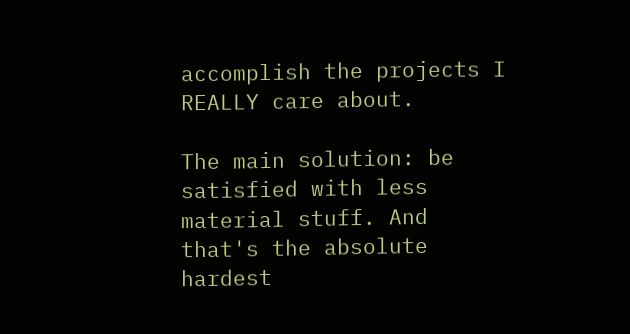accomplish the projects I REALLY care about.

The main solution: be satisfied with less material stuff. And that's the absolute hardest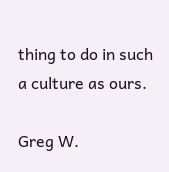thing to do in such a culture as ours.

Greg W.